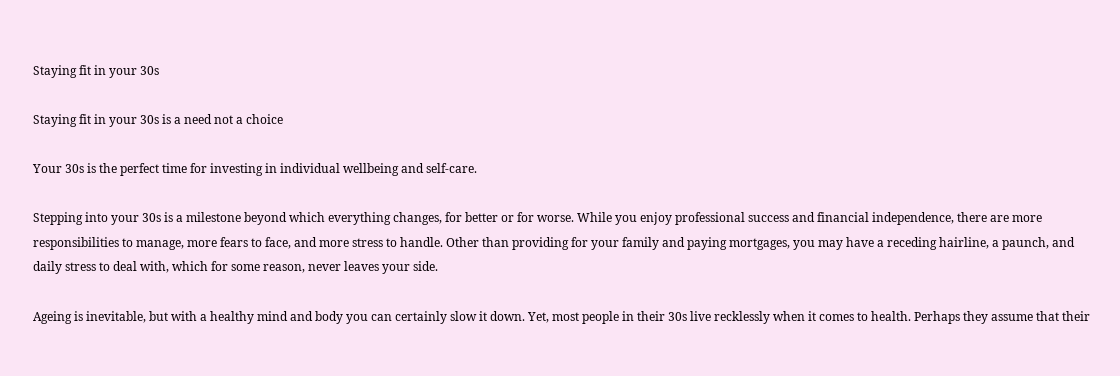Staying fit in your 30s

Staying fit in your 30s is a need not a choice

Your 30s is the perfect time for investing in individual wellbeing and self-care.

Stepping into your 30s is a milestone beyond which everything changes, for better or for worse. While you enjoy professional success and financial independence, there are more responsibilities to manage, more fears to face, and more stress to handle. Other than providing for your family and paying mortgages, you may have a receding hairline, a paunch, and daily stress to deal with, which for some reason, never leaves your side.

Ageing is inevitable, but with a healthy mind and body you can certainly slow it down. Yet, most people in their 30s live recklessly when it comes to health. Perhaps they assume that their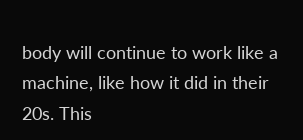body will continue to work like a machine, like how it did in their 20s. This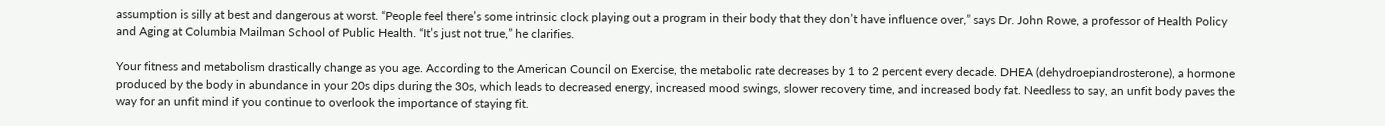assumption is silly at best and dangerous at worst. “People feel there’s some intrinsic clock playing out a program in their body that they don’t have influence over,” says Dr. John Rowe, a professor of Health Policy and Aging at Columbia Mailman School of Public Health. “It’s just not true,” he clarifies.

Your fitness and metabolism drastically change as you age. According to the American Council on Exercise, the metabolic rate decreases by 1 to 2 percent every decade. DHEA (dehydroepiandrosterone), a hormone produced by the body in abundance in your 20s dips during the 30s, which leads to decreased energy, increased mood swings, slower recovery time, and increased body fat. Needless to say, an unfit body paves the way for an unfit mind if you continue to overlook the importance of staying fit.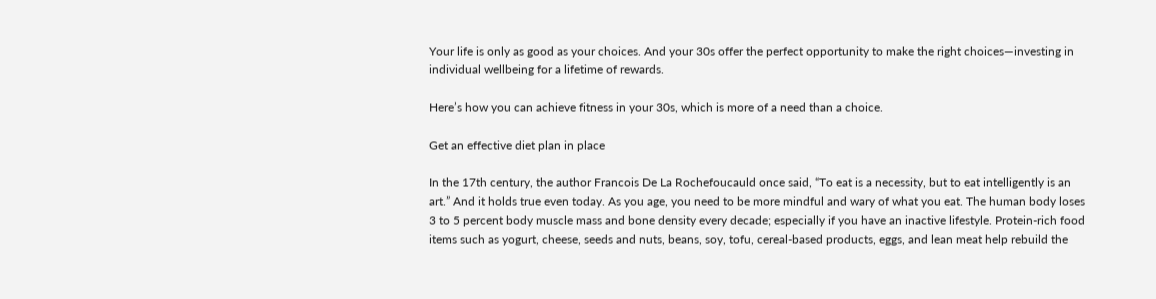Your life is only as good as your choices. And your 30s offer the perfect opportunity to make the right choices—investing in individual wellbeing for a lifetime of rewards.

Here’s how you can achieve fitness in your 30s, which is more of a need than a choice.

Get an effective diet plan in place

In the 17th century, the author Francois De La Rochefoucauld once said, “To eat is a necessity, but to eat intelligently is an art.” And it holds true even today. As you age, you need to be more mindful and wary of what you eat. The human body loses 3 to 5 percent body muscle mass and bone density every decade; especially if you have an inactive lifestyle. Protein-rich food items such as yogurt, cheese, seeds and nuts, beans, soy, tofu, cereal-based products, eggs, and lean meat help rebuild the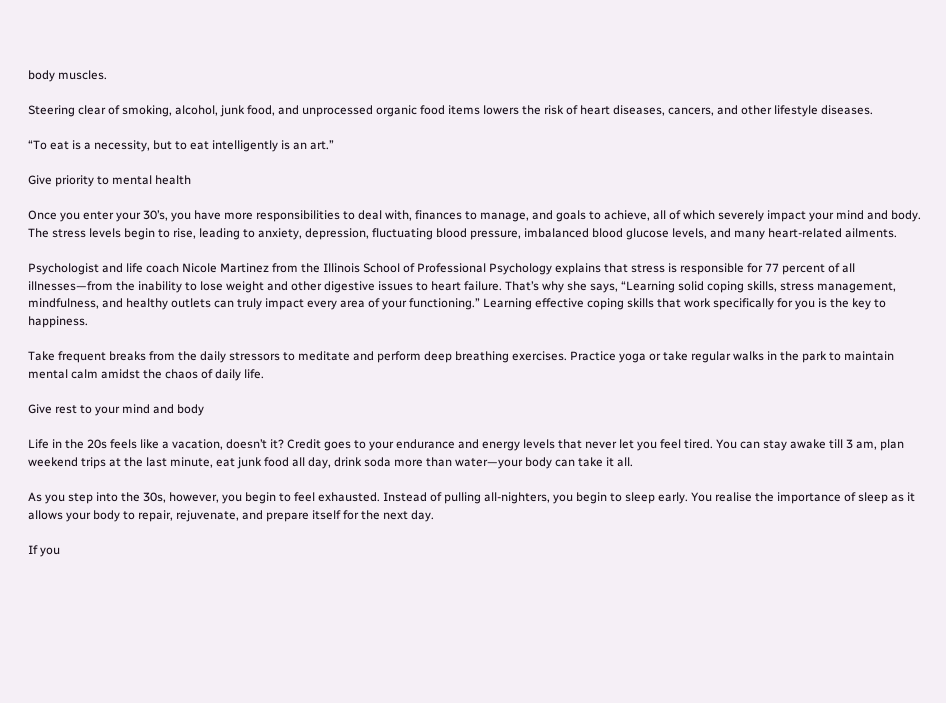body muscles.

Steering clear of smoking, alcohol, junk food, and unprocessed organic food items lowers the risk of heart diseases, cancers, and other lifestyle diseases.

“To eat is a necessity, but to eat intelligently is an art.”

Give priority to mental health

Once you enter your 30’s, you have more responsibilities to deal with, finances to manage, and goals to achieve, all of which severely impact your mind and body. The stress levels begin to rise, leading to anxiety, depression, fluctuating blood pressure, imbalanced blood glucose levels, and many heart-related ailments.

Psychologist and life coach Nicole Martinez from the Illinois School of Professional Psychology explains that stress is responsible for 77 percent of all illnesses—from the inability to lose weight and other digestive issues to heart failure. That’s why she says, “Learning solid coping skills, stress management, mindfulness, and healthy outlets can truly impact every area of your functioning.” Learning effective coping skills that work specifically for you is the key to happiness.

Take frequent breaks from the daily stressors to meditate and perform deep breathing exercises. Practice yoga or take regular walks in the park to maintain mental calm amidst the chaos of daily life.

Give rest to your mind and body

Life in the 20s feels like a vacation, doesn’t it? Credit goes to your endurance and energy levels that never let you feel tired. You can stay awake till 3 am, plan weekend trips at the last minute, eat junk food all day, drink soda more than water—your body can take it all.

As you step into the 30s, however, you begin to feel exhausted. Instead of pulling all-nighters, you begin to sleep early. You realise the importance of sleep as it allows your body to repair, rejuvenate, and prepare itself for the next day.

If you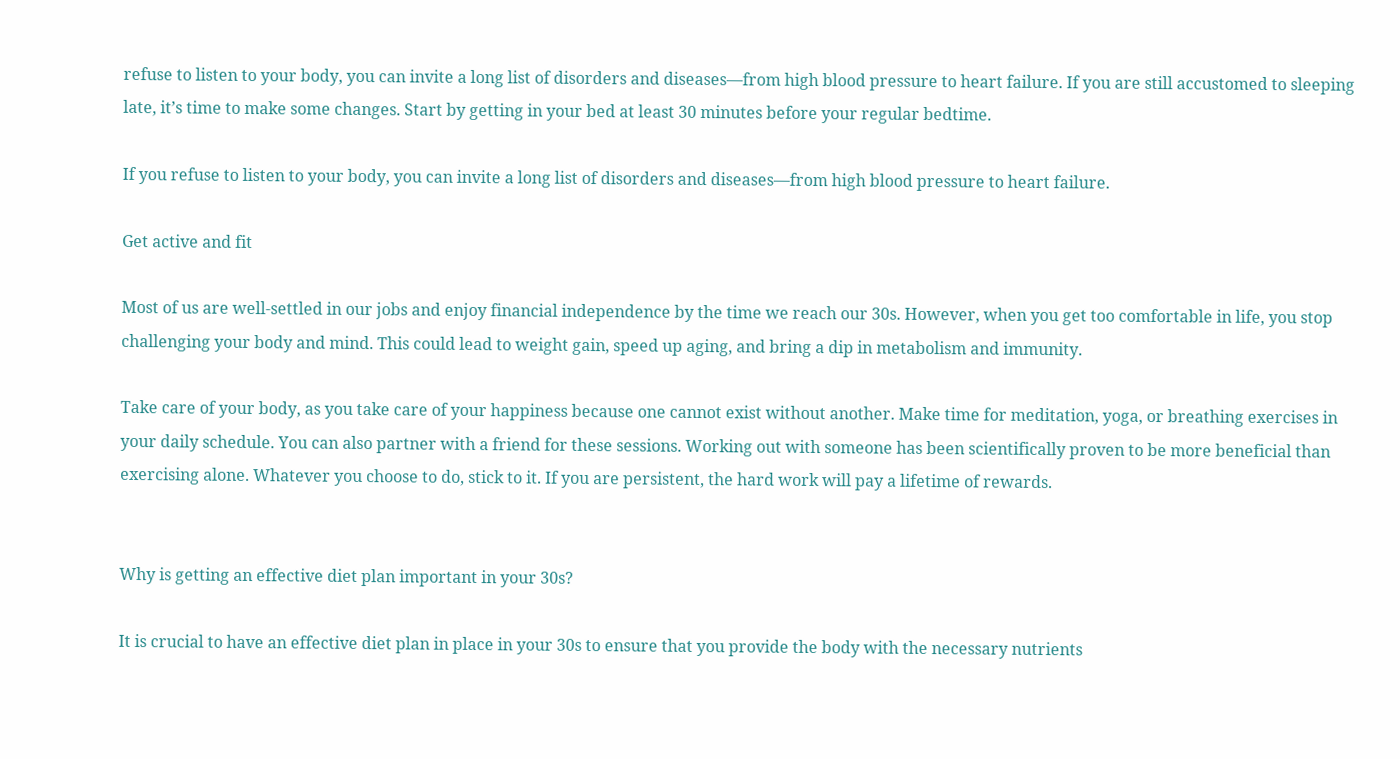refuse to listen to your body, you can invite a long list of disorders and diseases—from high blood pressure to heart failure. If you are still accustomed to sleeping late, it’s time to make some changes. Start by getting in your bed at least 30 minutes before your regular bedtime.

If you refuse to listen to your body, you can invite a long list of disorders and diseases—from high blood pressure to heart failure.

Get active and fit

Most of us are well-settled in our jobs and enjoy financial independence by the time we reach our 30s. However, when you get too comfortable in life, you stop challenging your body and mind. This could lead to weight gain, speed up aging, and bring a dip in metabolism and immunity.

Take care of your body, as you take care of your happiness because one cannot exist without another. Make time for meditation, yoga, or breathing exercises in your daily schedule. You can also partner with a friend for these sessions. Working out with someone has been scientifically proven to be more beneficial than exercising alone. Whatever you choose to do, stick to it. If you are persistent, the hard work will pay a lifetime of rewards.


Why is getting an effective diet plan important in your 30s?

It is crucial to have an effective diet plan in place in your 30s to ensure that you provide the body with the necessary nutrients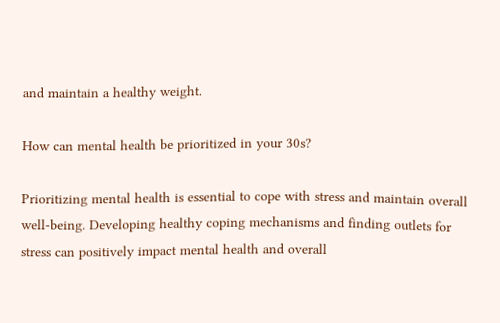and maintain a healthy weight.

How can mental health be prioritized in your 30s?

Prioritizing mental health is essential to cope with stress and maintain overall well-being. Developing healthy coping mechanisms and finding outlets for stress can positively impact mental health and overall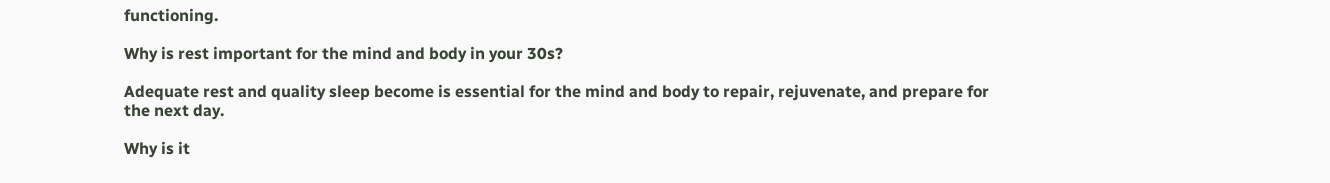functioning.

Why is rest important for the mind and body in your 30s?

Adequate rest and quality sleep become is essential for the mind and body to repair, rejuvenate, and prepare for the next day.

Why is it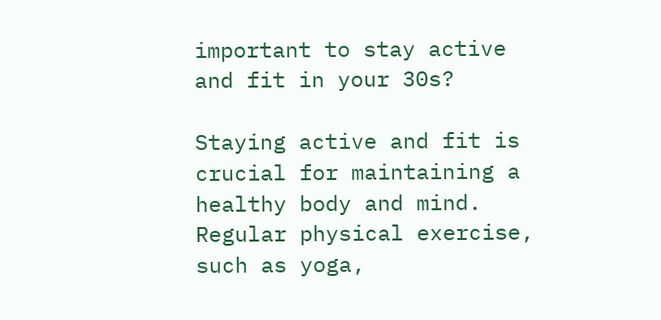important to stay active and fit in your 30s?

Staying active and fit is crucial for maintaining a healthy body and mind. Regular physical exercise, such as yoga,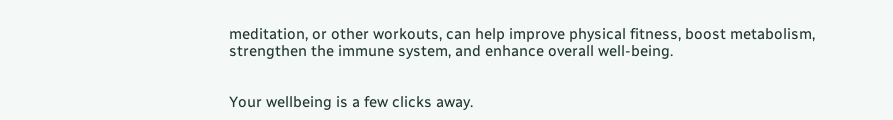meditation, or other workouts, can help improve physical fitness, boost metabolism, strengthen the immune system, and enhance overall well-being.


Your wellbeing is a few clicks away.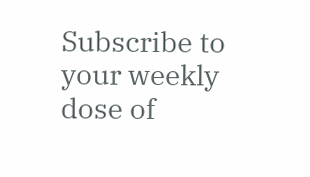Subscribe to your weekly dose of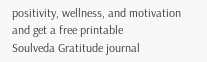positivity, wellness, and motivation and get a free printable
Soulveda Gratitude journal